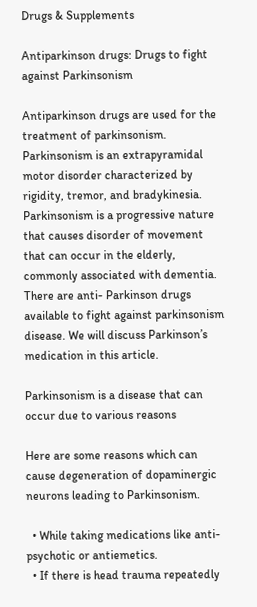Drugs & Supplements

Antiparkinson drugs: Drugs to fight against Parkinsonism

Antiparkinson drugs are used for the treatment of parkinsonism. Parkinsonism is an extrapyramidal motor disorder characterized by rigidity, tremor, and bradykinesia. Parkinsonism is a progressive nature that causes disorder of movement that can occur in the elderly, commonly associated with dementia. There are anti- Parkinson drugs available to fight against parkinsonism disease. We will discuss Parkinson’s medication in this article.

Parkinsonism is a disease that can occur due to various reasons

Here are some reasons which can cause degeneration of dopaminergic neurons leading to Parkinsonism.

  • While taking medications like anti-psychotic or antiemetics.
  • If there is head trauma repeatedly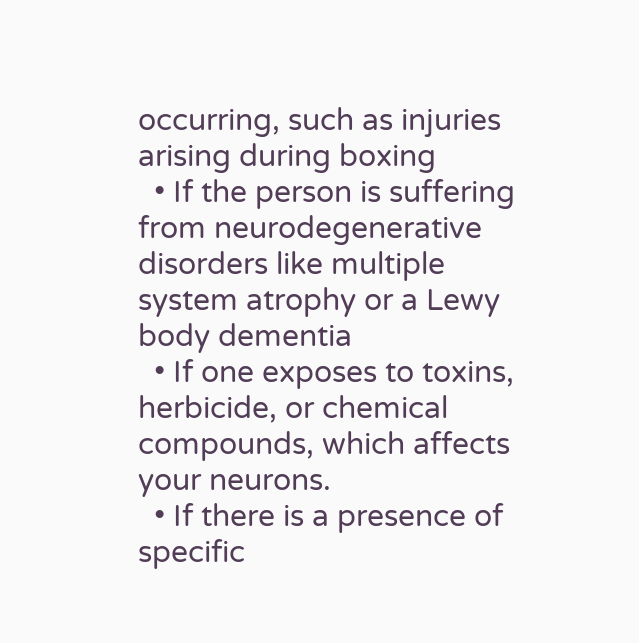occurring, such as injuries arising during boxing
  • If the person is suffering from neurodegenerative disorders like multiple system atrophy or a Lewy body dementia
  • If one exposes to toxins, herbicide, or chemical compounds, which affects your neurons.
  • If there is a presence of specific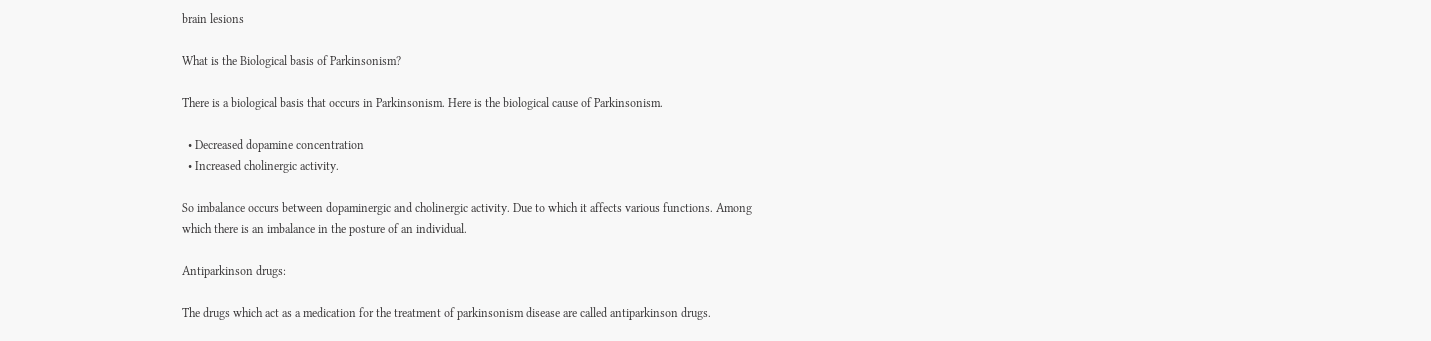brain lesions

What is the Biological basis of Parkinsonism?

There is a biological basis that occurs in Parkinsonism. Here is the biological cause of Parkinsonism.

  • Decreased dopamine concentration
  • Increased cholinergic activity.

So imbalance occurs between dopaminergic and cholinergic activity. Due to which it affects various functions. Among which there is an imbalance in the posture of an individual.

Antiparkinson drugs:

The drugs which act as a medication for the treatment of parkinsonism disease are called antiparkinson drugs.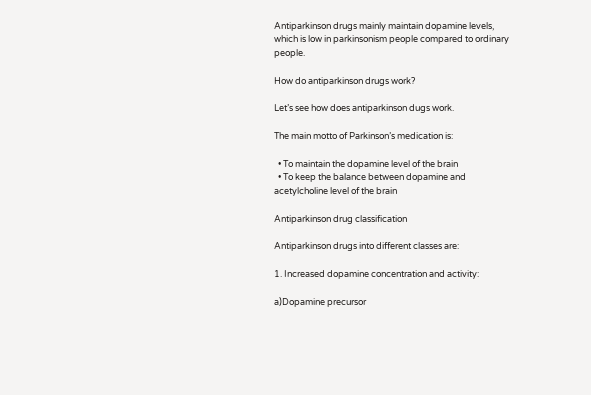Antiparkinson drugs mainly maintain dopamine levels, which is low in parkinsonism people compared to ordinary people.

How do antiparkinson drugs work?

Let’s see how does antiparkinson dugs work.

The main motto of Parkinson’s medication is:

  • To maintain the dopamine level of the brain
  • To keep the balance between dopamine and acetylcholine level of the brain

Antiparkinson drug classification

Antiparkinson drugs into different classes are:

1. Increased dopamine concentration and activity:

a)Dopamine precursor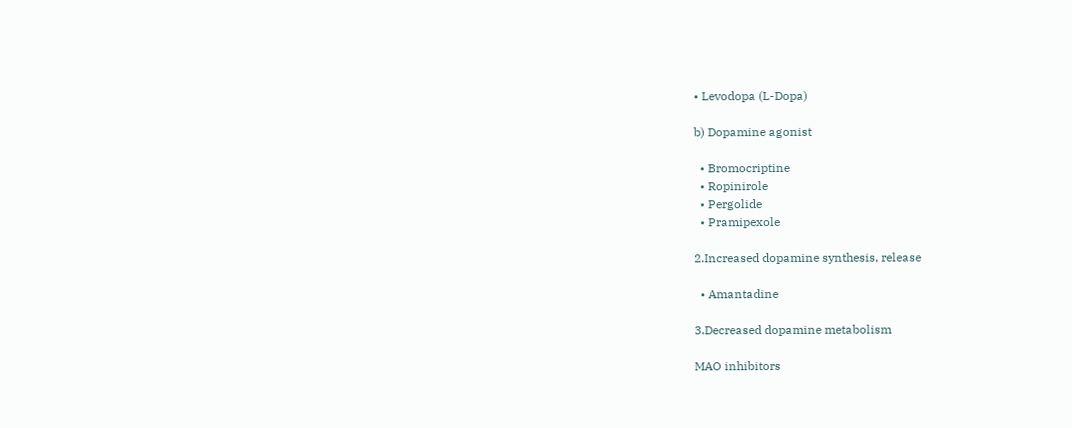• Levodopa (L-Dopa)

b) Dopamine agonist

  • Bromocriptine
  • Ropinirole
  • Pergolide
  • Pramipexole

2.Increased dopamine synthesis, release

  • Amantadine

3.Decreased dopamine metabolism

MAO inhibitors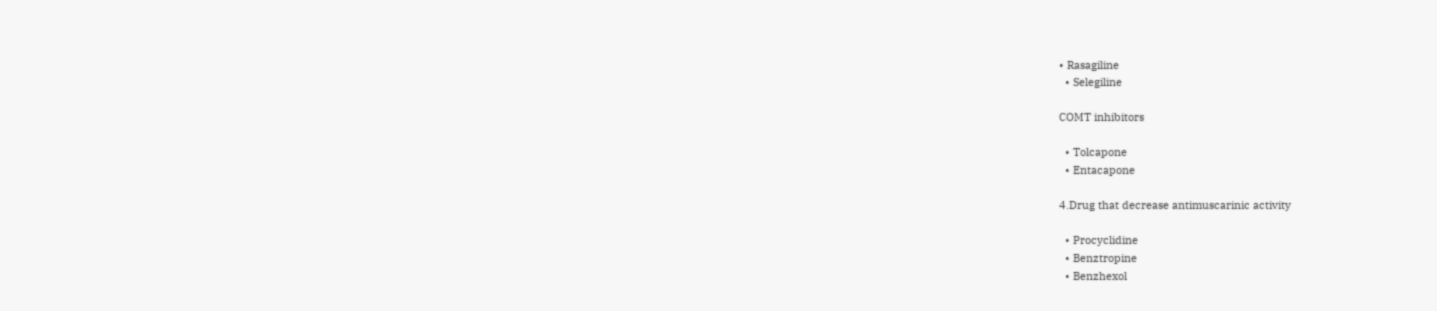• Rasagiline
  • Selegiline

COMT inhibitors

  • Tolcapone
  • Entacapone

4.Drug that decrease antimuscarinic activity

  • Procyclidine
  • Benztropine
  • Benzhexol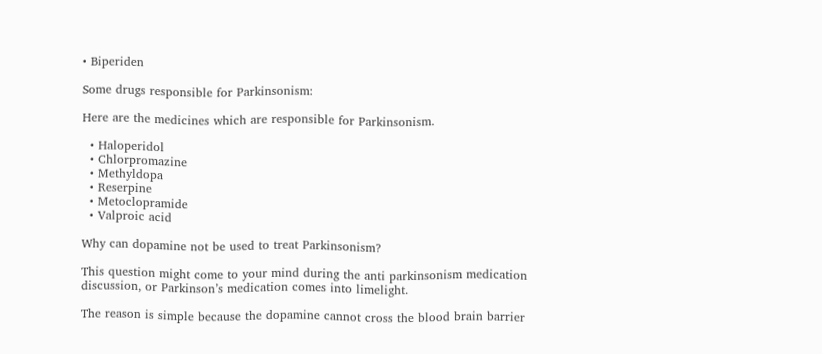• Biperiden

Some drugs responsible for Parkinsonism:

Here are the medicines which are responsible for Parkinsonism.

  • Haloperidol
  • Chlorpromazine
  • Methyldopa
  • Reserpine
  • Metoclopramide
  • Valproic acid

Why can dopamine not be used to treat Parkinsonism?

This question might come to your mind during the anti parkinsonism medication discussion, or Parkinson’s medication comes into limelight.

The reason is simple because the dopamine cannot cross the blood brain barrier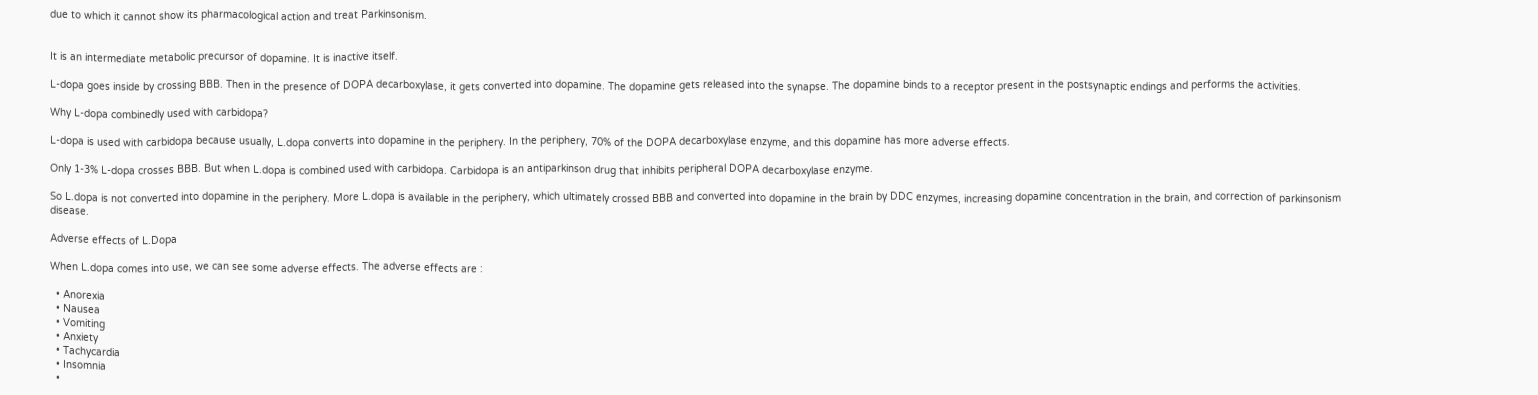due to which it cannot show its pharmacological action and treat Parkinsonism.


It is an intermediate metabolic precursor of dopamine. It is inactive itself.

L-dopa goes inside by crossing BBB. Then in the presence of DOPA decarboxylase, it gets converted into dopamine. The dopamine gets released into the synapse. The dopamine binds to a receptor present in the postsynaptic endings and performs the activities.

Why L-dopa combinedly used with carbidopa?

L-dopa is used with carbidopa because usually, L.dopa converts into dopamine in the periphery. In the periphery, 70% of the DOPA decarboxylase enzyme, and this dopamine has more adverse effects.

Only 1-3% L-dopa crosses BBB. But when L.dopa is combined used with carbidopa. Carbidopa is an antiparkinson drug that inhibits peripheral DOPA decarboxylase enzyme.

So L.dopa is not converted into dopamine in the periphery. More L.dopa is available in the periphery, which ultimately crossed BBB and converted into dopamine in the brain by DDC enzymes, increasing dopamine concentration in the brain, and correction of parkinsonism disease.

Adverse effects of L.Dopa

When L.dopa comes into use, we can see some adverse effects. The adverse effects are :

  • Anorexia
  • Nausea
  • Vomiting
  • Anxiety
  • Tachycardia
  • Insomnia
  •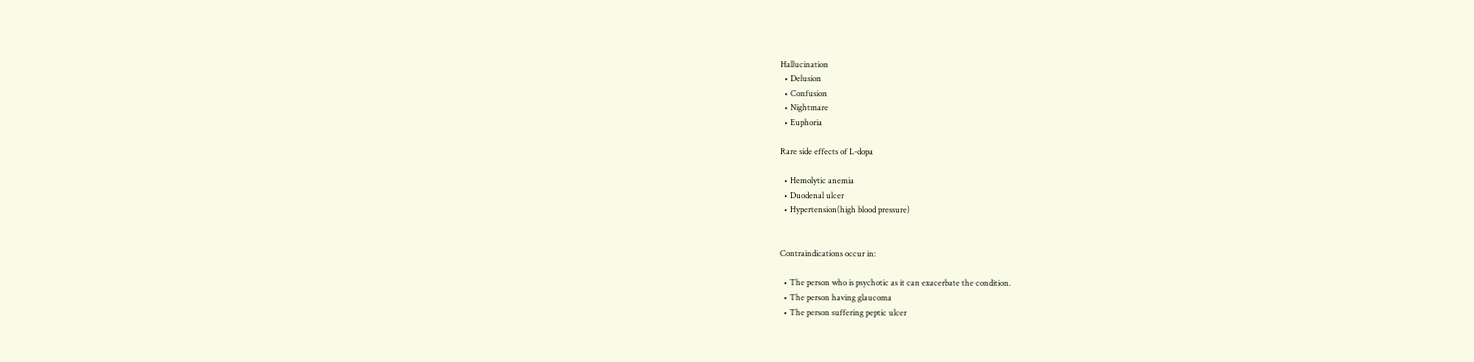Hallucination
  • Delusion
  • Confusion
  • Nightmare
  • Euphoria

Rare side effects of L-dopa

  • Hemolytic anemia
  • Duodenal ulcer
  • Hypertension(high blood pressure)


Contraindications occur in:

  • The person who is psychotic as it can exacerbate the condition.
  • The person having glaucoma
  • The person suffering peptic ulcer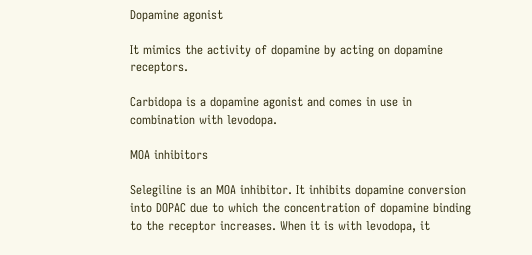Dopamine agonist

It mimics the activity of dopamine by acting on dopamine receptors.

Carbidopa is a dopamine agonist and comes in use in combination with levodopa.

MOA inhibitors

Selegiline is an MOA inhibitor. It inhibits dopamine conversion into DOPAC due to which the concentration of dopamine binding to the receptor increases. When it is with levodopa, it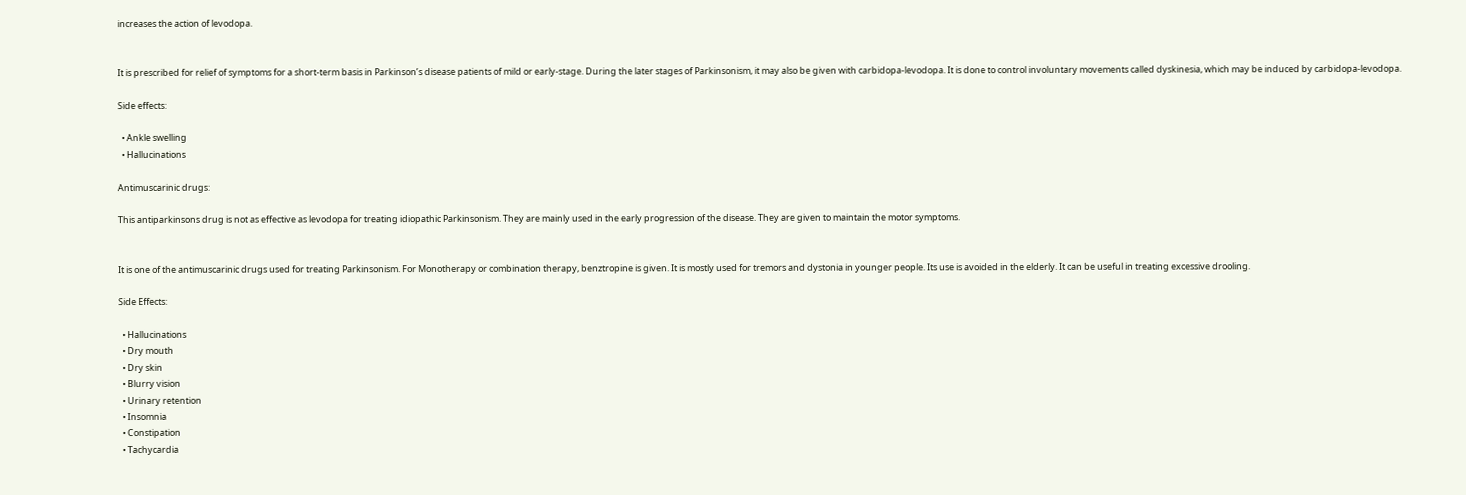increases the action of levodopa.


It is prescribed for relief of symptoms for a short-term basis in Parkinson’s disease patients of mild or early-stage. During the later stages of Parkinsonism, it may also be given with carbidopa-levodopa. It is done to control involuntary movements called dyskinesia, which may be induced by carbidopa-levodopa.

Side effects:

  • Ankle swelling
  • Hallucinations

Antimuscarinic drugs:

This antiparkinsons drug is not as effective as levodopa for treating idiopathic Parkinsonism. They are mainly used in the early progression of the disease. They are given to maintain the motor symptoms.


It is one of the antimuscarinic drugs used for treating Parkinsonism. For Monotherapy or combination therapy, benztropine is given. It is mostly used for tremors and dystonia in younger people. Its use is avoided in the elderly. It can be useful in treating excessive drooling.

Side Effects:

  • Hallucinations
  • Dry mouth
  • Dry skin
  • Blurry vision
  • Urinary retention
  • Insomnia
  • Constipation
  • Tachycardia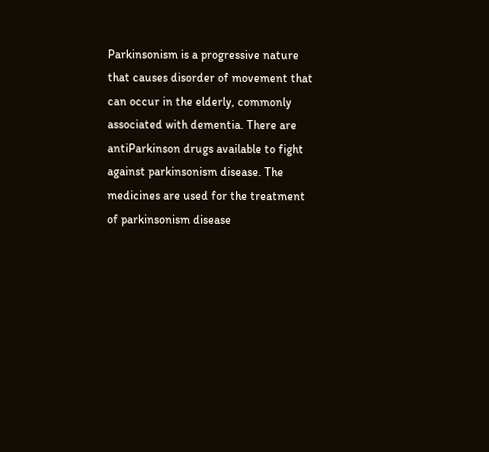Parkinsonism is a progressive nature that causes disorder of movement that can occur in the elderly, commonly associated with dementia. There are antiParkinson drugs available to fight against parkinsonism disease. The medicines are used for the treatment of parkinsonism disease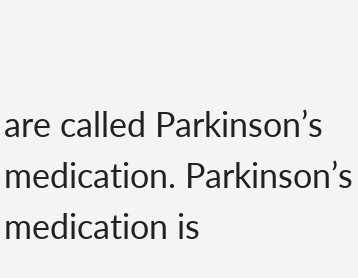are called Parkinson’s medication. Parkinson’s medication is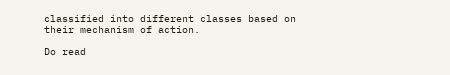classified into different classes based on their mechanism of action.

Do read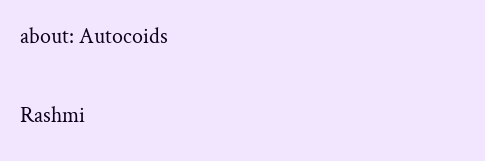about: Autocoids

Rashmi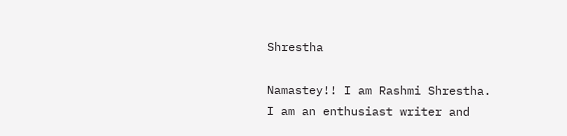Shrestha

Namastey!! I am Rashmi Shrestha. I am an enthusiast writer and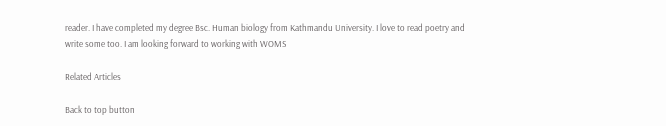reader. I have completed my degree Bsc. Human biology from Kathmandu University. I love to read poetry and write some too. I am looking forward to working with WOMS

Related Articles

Back to top button